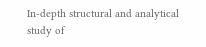In-depth structural and analytical study of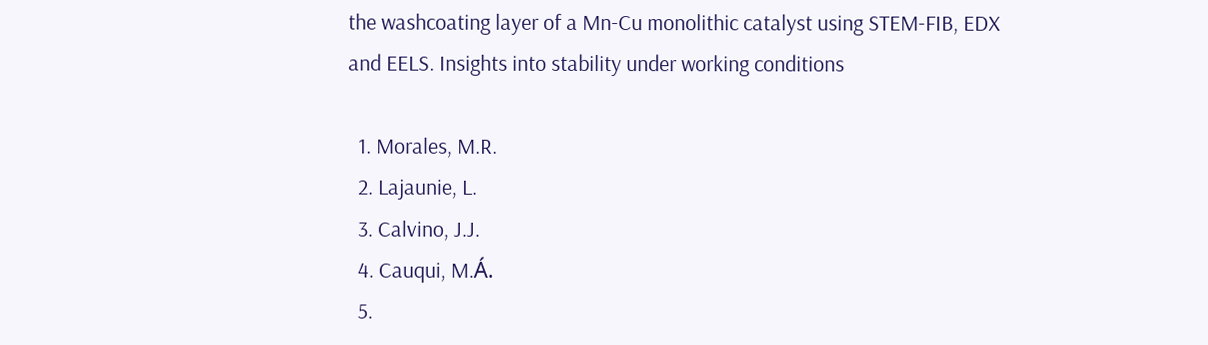the washcoating layer of a Mn-Cu monolithic catalyst using STEM-FIB, EDX and EELS. Insights into stability under working conditions

  1. Morales, M.R.
  2. Lajaunie, L.
  3. Calvino, J.J.
  4. Cauqui, M.Á.
  5.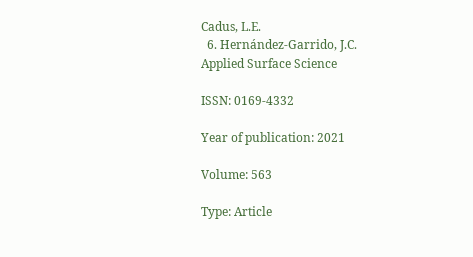Cadus, L.E.
  6. Hernández-Garrido, J.C.
Applied Surface Science

ISSN: 0169-4332

Year of publication: 2021

Volume: 563

Type: Article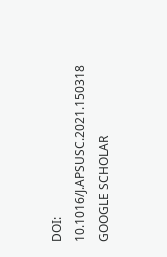DOI: 10.1016/J.APSUSC.2021.150318 GOOGLE SCHOLAR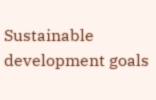Sustainable development goals